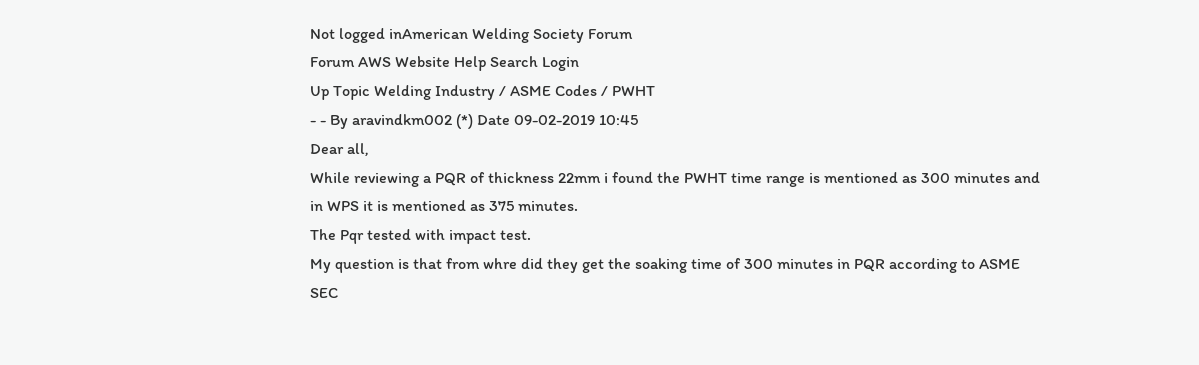Not logged inAmerican Welding Society Forum
Forum AWS Website Help Search Login
Up Topic Welding Industry / ASME Codes / PWHT
- - By aravindkm002 (*) Date 09-02-2019 10:45
Dear all,
While reviewing a PQR of thickness 22mm i found the PWHT time range is mentioned as 300 minutes and in WPS it is mentioned as 375 minutes.
The Pqr tested with impact test.
My question is that from whre did they get the soaking time of 300 minutes in PQR according to ASME SEC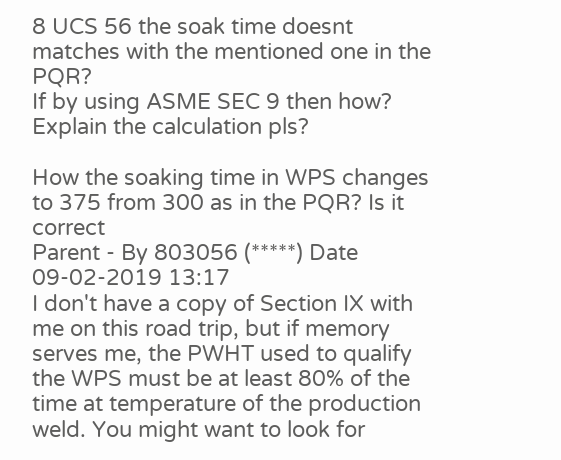8 UCS 56 the soak time doesnt matches with the mentioned one in the PQR?
If by using ASME SEC 9 then how? Explain the calculation pls?

How the soaking time in WPS changes to 375 from 300 as in the PQR? Is it correct
Parent - By 803056 (*****) Date 09-02-2019 13:17
I don't have a copy of Section IX with me on this road trip, but if memory serves me, the PWHT used to qualify the WPS must be at least 80% of the time at temperature of the production weld. You might want to look for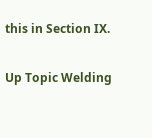this in Section IX.

Up Topic Welding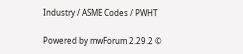Industry / ASME Codes / PWHT

Powered by mwForum 2.29.2 ©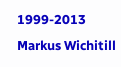1999-2013 Markus Wichitill